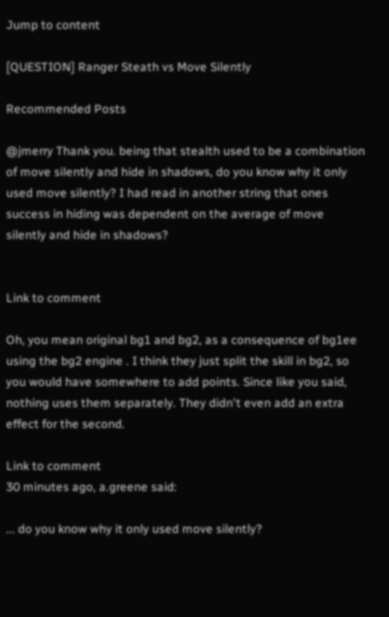Jump to content

[QUESTION] Ranger Steath vs Move Silently

Recommended Posts

@jmerry Thank you. being that stealth used to be a combination of move silently and hide in shadows, do you know why it only used move silently? I had read in another string that ones success in hiding was dependent on the average of move silently and hide in shadows?


Link to comment

Oh, you mean original bg1 and bg2, as a consequence of bg1ee using the bg2 engine . I think they just split the skill in bg2, so you would have somewhere to add points. Since like you said, nothing uses them separately. They didn't even add an extra effect for the second.

Link to comment
30 minutes ago, a.greene said:

... do you know why it only used move silently?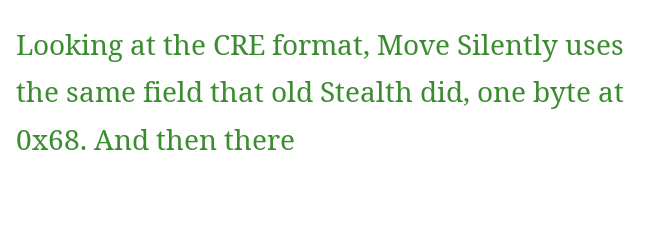Looking at the CRE format, Move Silently uses the same field that old Stealth did, one byte at 0x68. And then there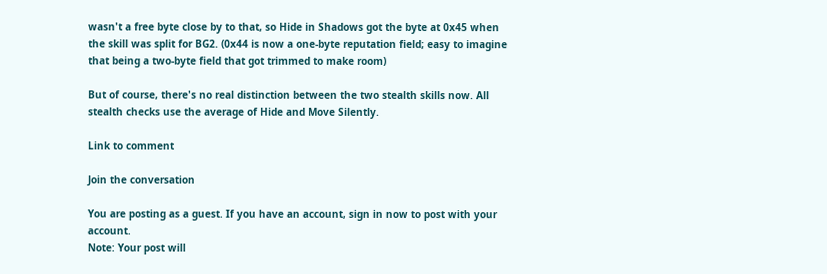wasn't a free byte close by to that, so Hide in Shadows got the byte at 0x45 when the skill was split for BG2. (0x44 is now a one-byte reputation field; easy to imagine that being a two-byte field that got trimmed to make room)

But of course, there's no real distinction between the two stealth skills now. All stealth checks use the average of Hide and Move Silently.

Link to comment

Join the conversation

You are posting as a guest. If you have an account, sign in now to post with your account.
Note: Your post will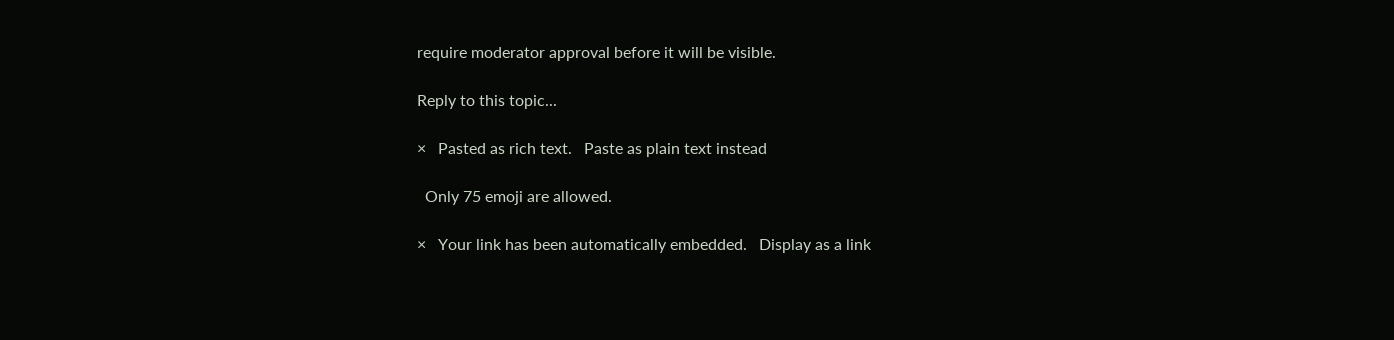require moderator approval before it will be visible.

Reply to this topic...

×   Pasted as rich text.   Paste as plain text instead

  Only 75 emoji are allowed.

×   Your link has been automatically embedded.   Display as a link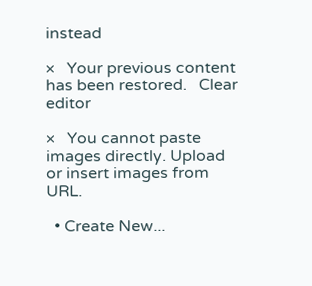instead

×   Your previous content has been restored.   Clear editor

×   You cannot paste images directly. Upload or insert images from URL.

  • Create New...